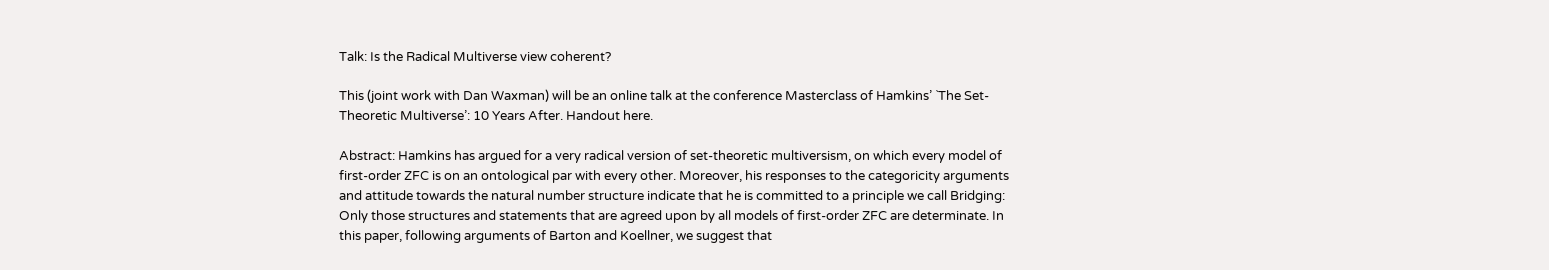Talk: Is the Radical Multiverse view coherent?

This (joint work with Dan Waxman) will be an online talk at the conference Masterclass of Hamkins’ `The Set-Theoretic Multiverse’: 10 Years After. Handout here.

Abstract: Hamkins has argued for a very radical version of set-theoretic multiversism, on which every model of first-order ZFC is on an ontological par with every other. Moreover, his responses to the categoricity arguments and attitude towards the natural number structure indicate that he is committed to a principle we call Bridging: Only those structures and statements that are agreed upon by all models of first-order ZFC are determinate. In this paper, following arguments of Barton and Koellner, we suggest that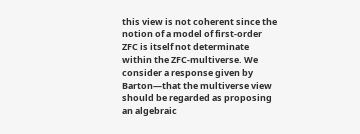this view is not coherent since the notion of a model of first-order ZFC is itself not determinate within the ZFC-multiverse. We consider a response given by Barton—that the multiverse view should be regarded as proposing an algebraic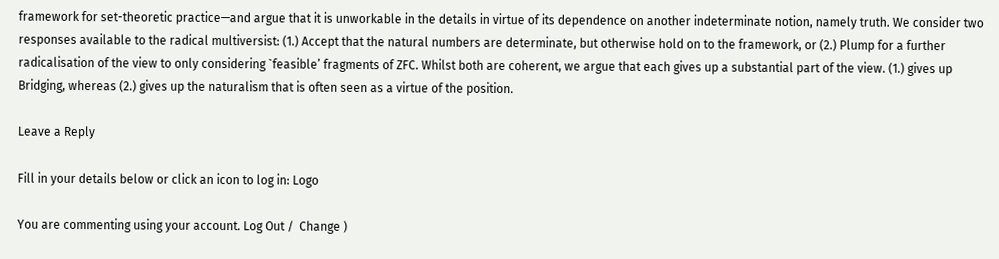framework for set-theoretic practice—and argue that it is unworkable in the details in virtue of its dependence on another indeterminate notion, namely truth. We consider two responses available to the radical multiversist: (1.) Accept that the natural numbers are determinate, but otherwise hold on to the framework, or (2.) Plump for a further radicalisation of the view to only considering `feasible’ fragments of ZFC. Whilst both are coherent, we argue that each gives up a substantial part of the view. (1.) gives up Bridging, whereas (2.) gives up the naturalism that is often seen as a virtue of the position.

Leave a Reply

Fill in your details below or click an icon to log in: Logo

You are commenting using your account. Log Out /  Change )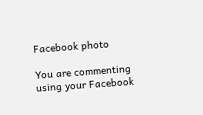Facebook photo

You are commenting using your Facebook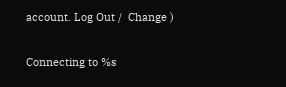account. Log Out /  Change )

Connecting to %s